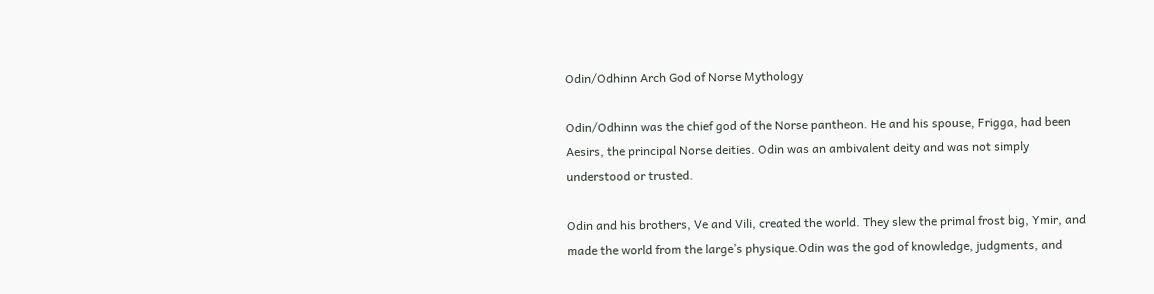Odin/Odhinn Arch God of Norse Mythology

Odin/Odhinn was the chief god of the Norse pantheon. He and his spouse, Frigga, had been Aesirs, the principal Norse deities. Odin was an ambivalent deity and was not simply understood or trusted.

Odin and his brothers, Ve and Vili, created the world. They slew the primal frost big, Ymir, and made the world from the large’s physique.Odin was the god of knowledge, judgments, and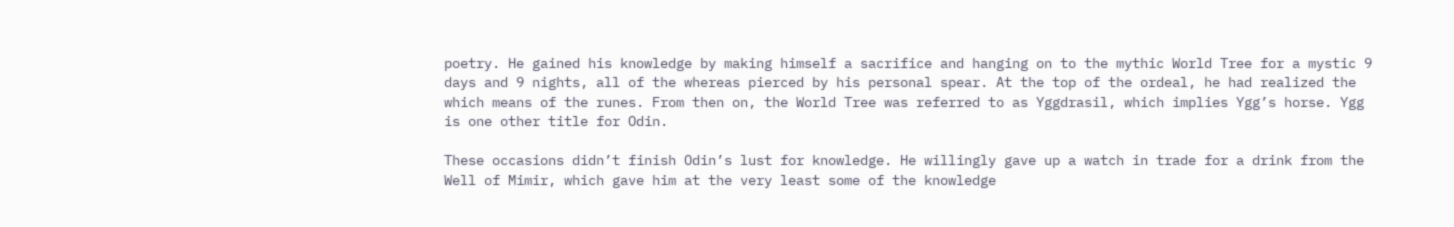poetry. He gained his knowledge by making himself a sacrifice and hanging on to the mythic World Tree for a mystic 9 days and 9 nights, all of the whereas pierced by his personal spear. At the top of the ordeal, he had realized the which means of the runes. From then on, the World Tree was referred to as Yggdrasil, which implies Ygg’s horse. Ygg is one other title for Odin.

These occasions didn’t finish Odin’s lust for knowledge. He willingly gave up a watch in trade for a drink from the Well of Mimir, which gave him at the very least some of the knowledge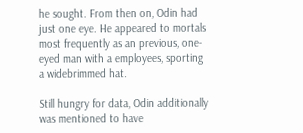he sought. From then on, Odin had just one eye. He appeared to mortals most frequently as an previous, one-eyed man with a employees, sporting a widebrimmed hat.

Still hungry for data, Odin additionally was mentioned to have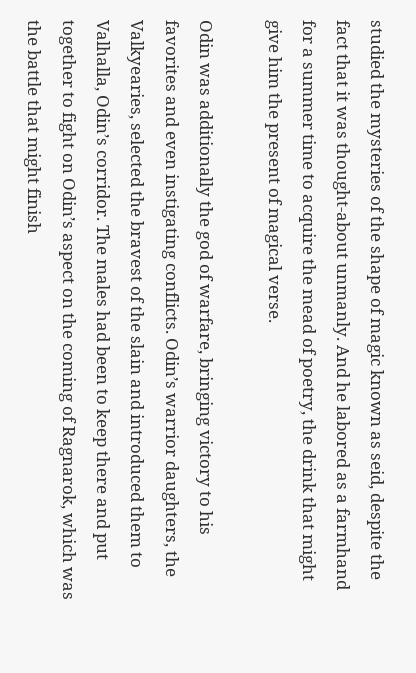studied the mysteries of the shape of magic known as seid, despite the fact that it was thought-about unmanly. And he labored as a farmhand for a summer time to acquire the mead of poetry, the drink that might give him the present of magical verse.

Odin was additionally the god of warfare, bringing victory to his favorites and even instigating conflicts. Odin’s warrior daughters, the Valkyearies, selected the bravest of the slain and introduced them to Valhalla, Odin’s corridor. The males had been to keep there and put together to fight on Odin’s aspect on the coming of Ragnarok, which was the battle that might finish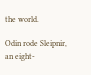the world.

Odin rode Sleipnir, an eight-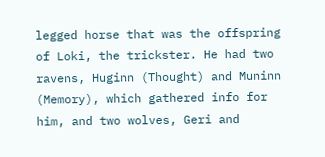legged horse that was the offspring of Loki, the trickster. He had two ravens, Huginn (Thought) and Muninn (Memory), which gathered info for him, and two wolves, Geri and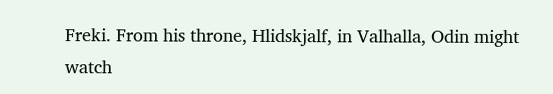Freki. From his throne, Hlidskjalf, in Valhalla, Odin might watch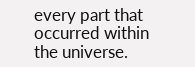every part that occurred within the universe.